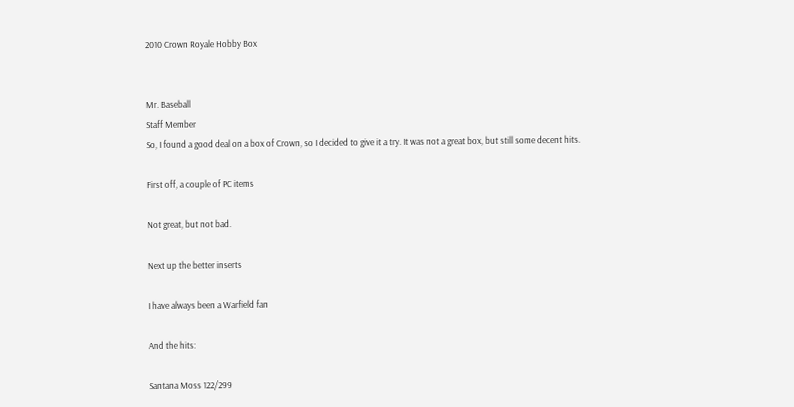2010 Crown Royale Hobby Box


Mr. Baseball
Staff Member
So, I found a good deal on a box of Crown, so I decided to give it a try. It was not a great box, but still some decent hits.

First off, a couple of PC items

Not great, but not bad.

Next up the better inserts

I have always been a Warfield fan

And the hits:

Santana Moss 122/299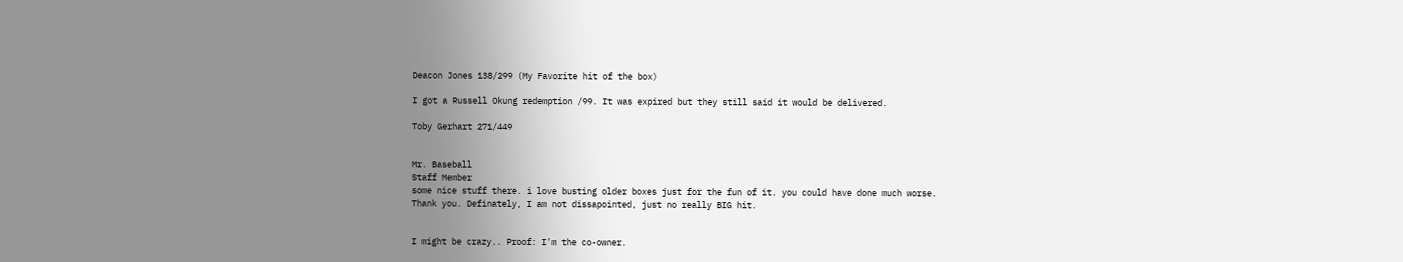Deacon Jones 138/299 (My Favorite hit of the box)

I got a Russell Okung redemption /99. It was expired but they still said it would be delivered.

Toby Gerhart 271/449


Mr. Baseball
Staff Member
some nice stuff there. i love busting older boxes just for the fun of it. you could have done much worse.
Thank you. Definately, I am not dissapointed, just no really BIG hit.


I might be crazy.. Proof: I'm the co-owner.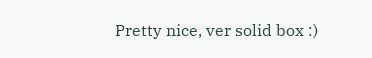Pretty nice, ver solid box :)